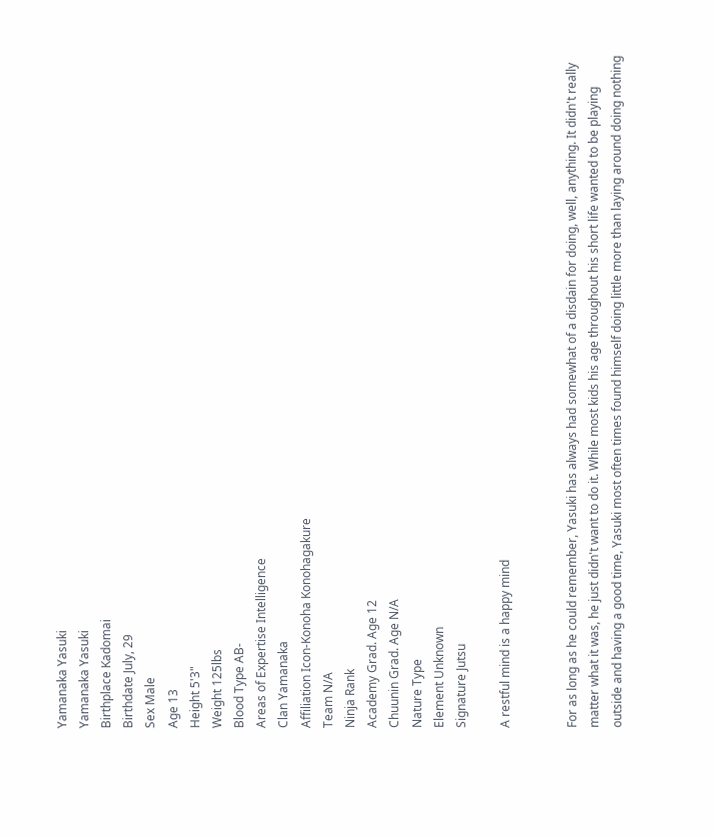Yamanaka Yasuki
Yamanaka Yasuki
Birthplace Kadomai
Birthdate July, 29
Sex Male
Age 13
Height 5'3"
Weight 125lbs
Blood Type AB-
Areas of Expertise Intelligence
Clan Yamanaka
Affiliation Icon-Konoha Konohagakure
Team N/A
Ninja Rank
Academy Grad. Age 12
Chuunin Grad. Age N/A
Nature Type
Element Unknown
Signature Jutsu

A restful mind is a happy mind


For as long as he could remember, Yasuki has always had somewhat of a disdain for doing, well, anything. It didn't really matter what it was, he just didn't want to do it. While most kids his age throughout his short life wanted to be playing outside and having a good time, Yasuki most often times found himself doing little more than laying around doing nothing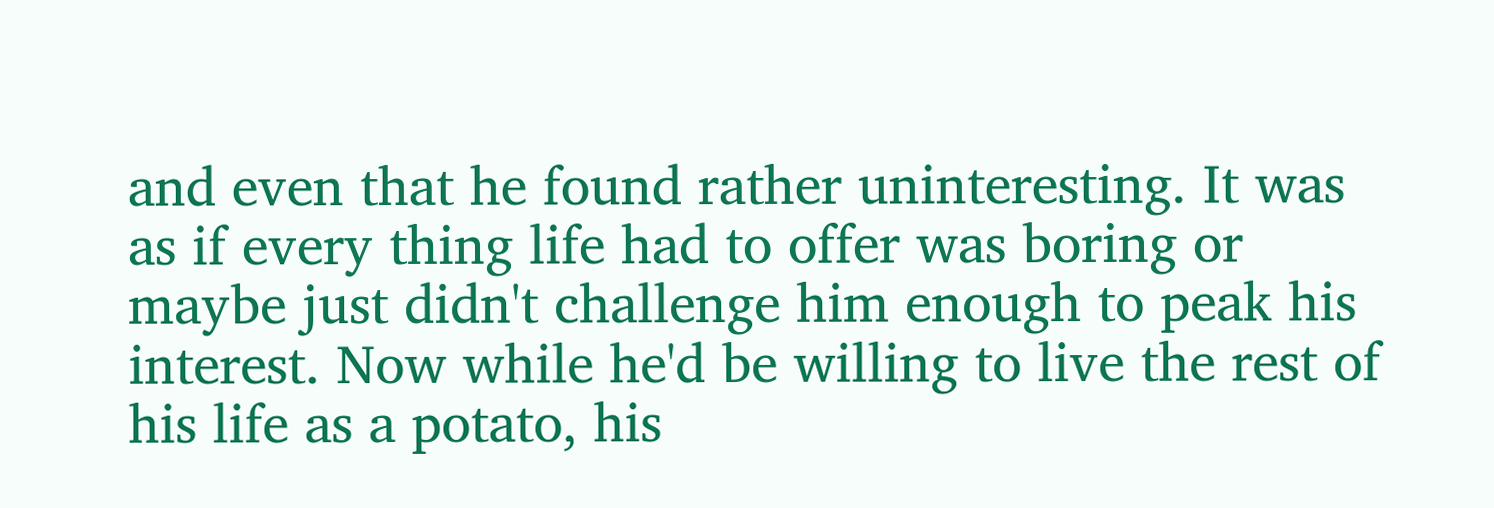and even that he found rather uninteresting. It was as if every thing life had to offer was boring or maybe just didn't challenge him enough to peak his interest. Now while he'd be willing to live the rest of his life as a potato, his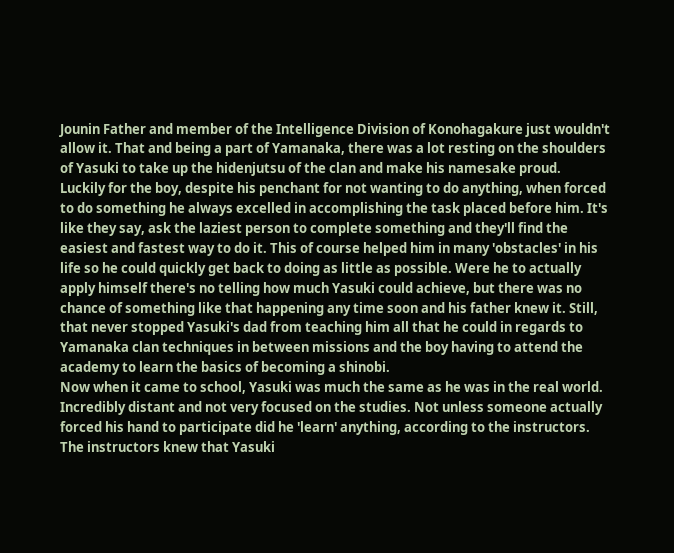Jounin Father and member of the Intelligence Division of Konohagakure just wouldn't allow it. That and being a part of Yamanaka, there was a lot resting on the shoulders of Yasuki to take up the hidenjutsu of the clan and make his namesake proud.
Luckily for the boy, despite his penchant for not wanting to do anything, when forced to do something he always excelled in accomplishing the task placed before him. It's like they say, ask the laziest person to complete something and they'll find the easiest and fastest way to do it. This of course helped him in many 'obstacles' in his life so he could quickly get back to doing as little as possible. Were he to actually apply himself there's no telling how much Yasuki could achieve, but there was no chance of something like that happening any time soon and his father knew it. Still, that never stopped Yasuki's dad from teaching him all that he could in regards to Yamanaka clan techniques in between missions and the boy having to attend the academy to learn the basics of becoming a shinobi.
Now when it came to school, Yasuki was much the same as he was in the real world. Incredibly distant and not very focused on the studies. Not unless someone actually forced his hand to participate did he 'learn' anything, according to the instructors. The instructors knew that Yasuki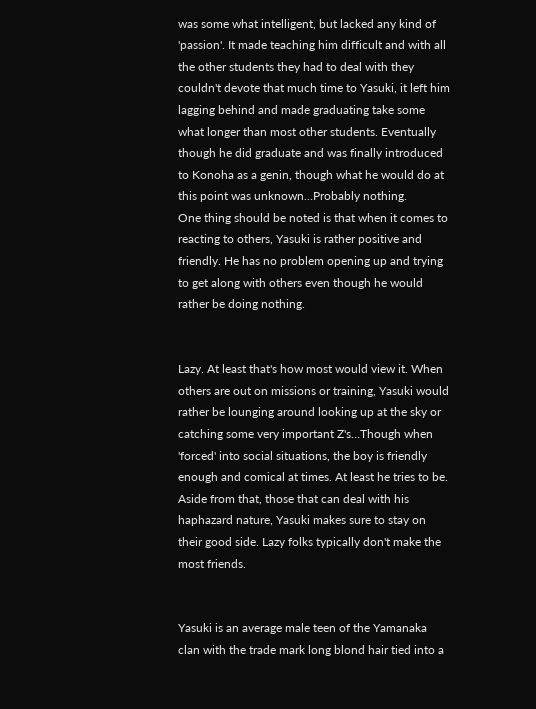was some what intelligent, but lacked any kind of 'passion'. It made teaching him difficult and with all the other students they had to deal with they couldn't devote that much time to Yasuki, it left him lagging behind and made graduating take some what longer than most other students. Eventually though he did graduate and was finally introduced to Konoha as a genin, though what he would do at this point was unknown…Probably nothing.
One thing should be noted is that when it comes to reacting to others, Yasuki is rather positive and friendly. He has no problem opening up and trying to get along with others even though he would rather be doing nothing.


Lazy. At least that's how most would view it. When others are out on missions or training, Yasuki would rather be lounging around looking up at the sky or catching some very important Z's…Though when 'forced' into social situations, the boy is friendly enough and comical at times. At least he tries to be. Aside from that, those that can deal with his haphazard nature, Yasuki makes sure to stay on their good side. Lazy folks typically don't make the most friends.


Yasuki is an average male teen of the Yamanaka clan with the trade mark long blond hair tied into a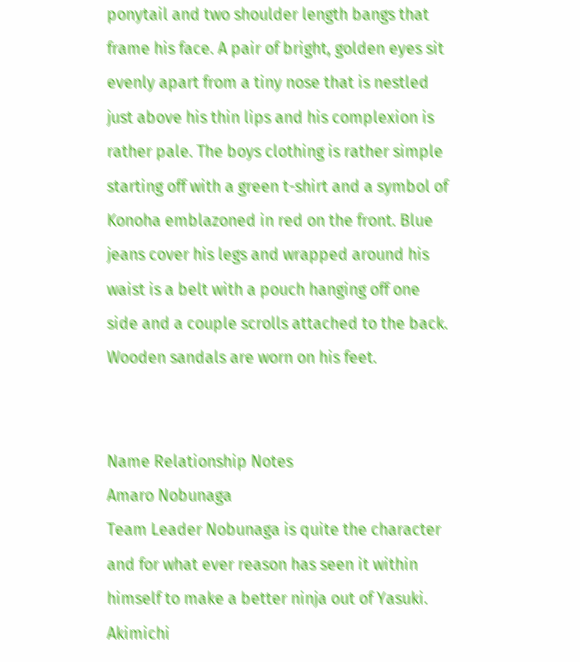ponytail and two shoulder length bangs that frame his face. A pair of bright, golden eyes sit evenly apart from a tiny nose that is nestled just above his thin lips and his complexion is rather pale. The boys clothing is rather simple starting off with a green t-shirt and a symbol of Konoha emblazoned in red on the front. Blue jeans cover his legs and wrapped around his waist is a belt with a pouch hanging off one side and a couple scrolls attached to the back. Wooden sandals are worn on his feet.


Name Relationship Notes
Amaro Nobunaga
Team Leader Nobunaga is quite the character and for what ever reason has seen it within himself to make a better ninja out of Yasuki.
Akimichi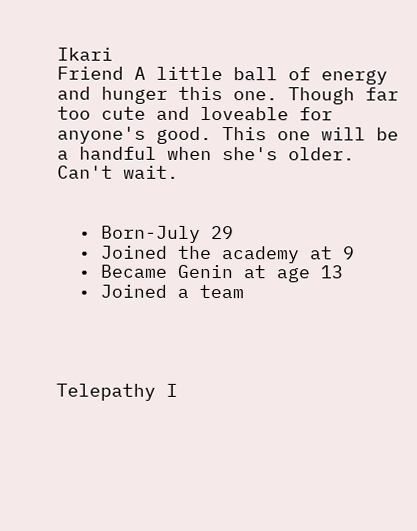Ikari
Friend A little ball of energy and hunger this one. Though far too cute and loveable for anyone's good. This one will be a handful when she's older. Can't wait.


  • Born-July 29
  • Joined the academy at 9
  • Became Genin at age 13
  • Joined a team




Telepathy I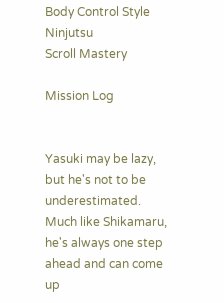Body Control Style Ninjutsu
Scroll Mastery

Mission Log


Yasuki may be lazy, but he's not to be underestimated. Much like Shikamaru, he's always one step ahead and can come up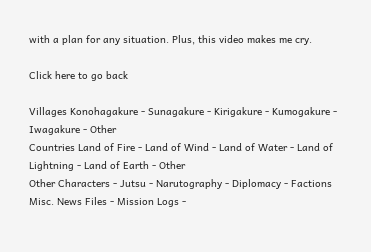with a plan for any situation. Plus, this video makes me cry.

Click here to go back

Villages Konohagakure - Sunagakure - Kirigakure - Kumogakure - Iwagakure - Other
Countries Land of Fire - Land of Wind - Land of Water - Land of Lightning - Land of Earth - Other
Other Characters - Jutsu - Narutography - Diplomacy - Factions
Misc. News Files - Mission Logs -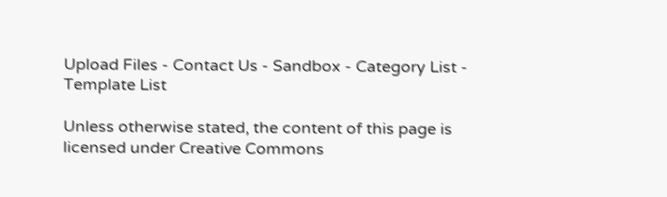Upload Files - Contact Us - Sandbox - Category List - Template List

Unless otherwise stated, the content of this page is licensed under Creative Commons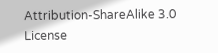Attribution-ShareAlike 3.0 License